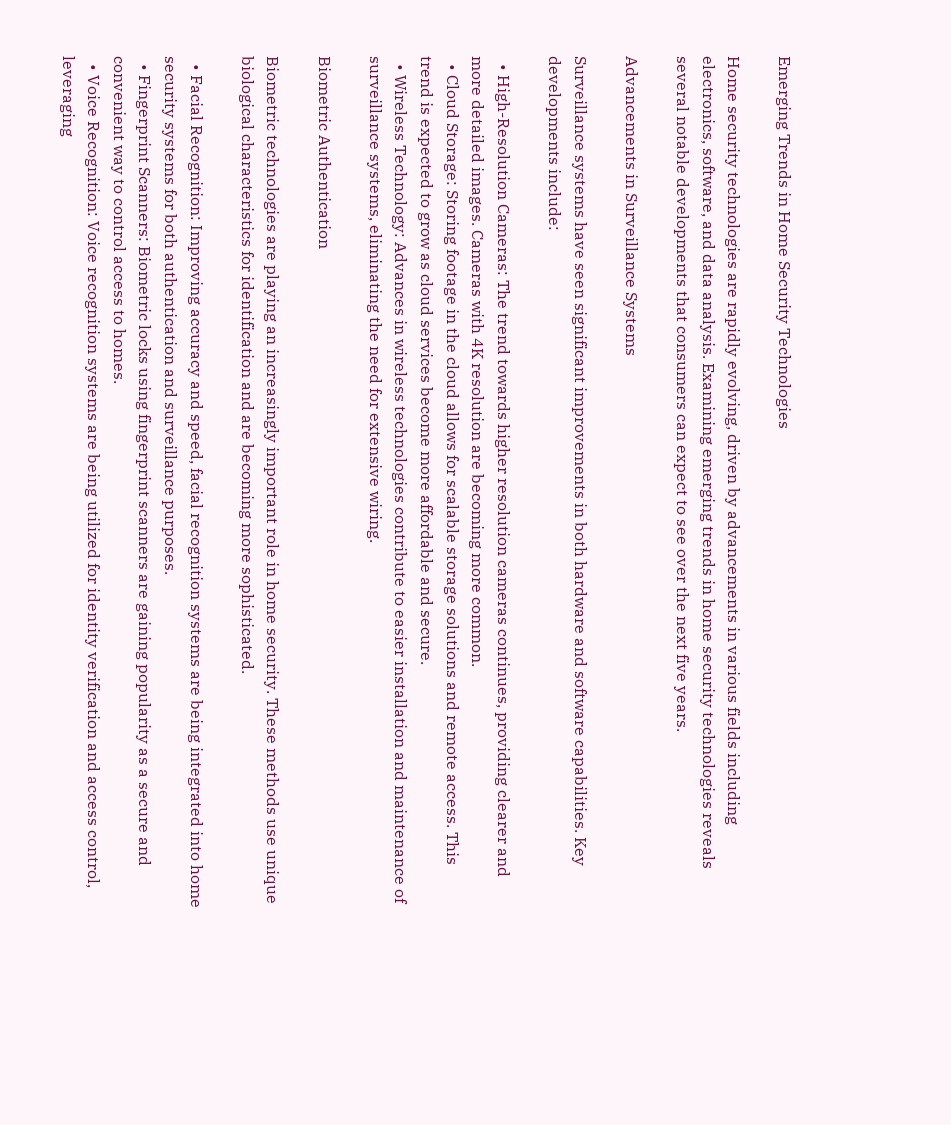Emerging Trends in Home Security Technologies

Home security technologies are rapidly evolving, driven by advancements in various fields including electronics, software, and data analysis. Examining emerging trends in home security technologies reveals several notable developments that consumers can expect to see over the next five years.

Advancements in Surveillance Systems

Surveillance systems have seen significant improvements in both hardware and software capabilities. Key developments include:

  • High-Resolution Cameras: The trend towards higher resolution cameras continues, providing clearer and more detailed images. Cameras with 4K resolution are becoming more common.
  • Cloud Storage: Storing footage in the cloud allows for scalable storage solutions and remote access. This trend is expected to grow as cloud services become more affordable and secure.
  • Wireless Technology: Advances in wireless technologies contribute to easier installation and maintenance of surveillance systems, eliminating the need for extensive wiring.

Biometric Authentication

Biometric technologies are playing an increasingly important role in home security. These methods use unique biological characteristics for identification and are becoming more sophisticated.

  • Facial Recognition: Improving accuracy and speed, facial recognition systems are being integrated into home security systems for both authentication and surveillance purposes.
  • Fingerprint Scanners: Biometric locks using fingerprint scanners are gaining popularity as a secure and convenient way to control access to homes.
  • Voice Recognition: Voice recognition systems are being utilized for identity verification and access control, leveraging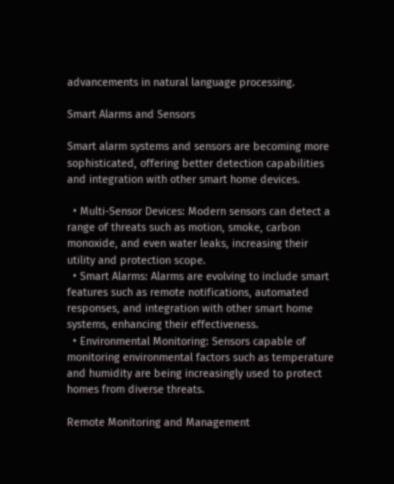advancements in natural language processing.

Smart Alarms and Sensors

Smart alarm systems and sensors are becoming more sophisticated, offering better detection capabilities and integration with other smart home devices.

  • Multi-Sensor Devices: Modern sensors can detect a range of threats such as motion, smoke, carbon monoxide, and even water leaks, increasing their utility and protection scope.
  • Smart Alarms: Alarms are evolving to include smart features such as remote notifications, automated responses, and integration with other smart home systems, enhancing their effectiveness.
  • Environmental Monitoring: Sensors capable of monitoring environmental factors such as temperature and humidity are being increasingly used to protect homes from diverse threats.

Remote Monitoring and Management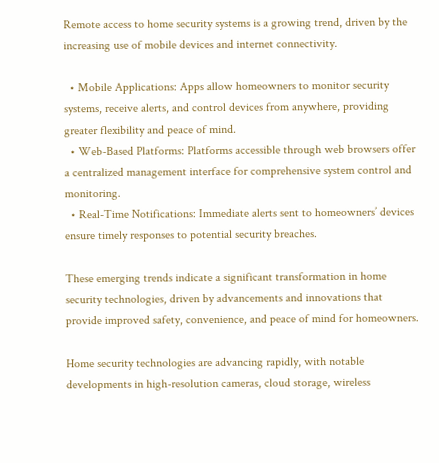Remote access to home security systems is a growing trend, driven by the increasing use of mobile devices and internet connectivity.

  • Mobile Applications: Apps allow homeowners to monitor security systems, receive alerts, and control devices from anywhere, providing greater flexibility and peace of mind.
  • Web-Based Platforms: Platforms accessible through web browsers offer a centralized management interface for comprehensive system control and monitoring.
  • Real-Time Notifications: Immediate alerts sent to homeowners’ devices ensure timely responses to potential security breaches.

These emerging trends indicate a significant transformation in home security technologies, driven by advancements and innovations that provide improved safety, convenience, and peace of mind for homeowners.

Home security technologies are advancing rapidly, with notable developments in high-resolution cameras, cloud storage, wireless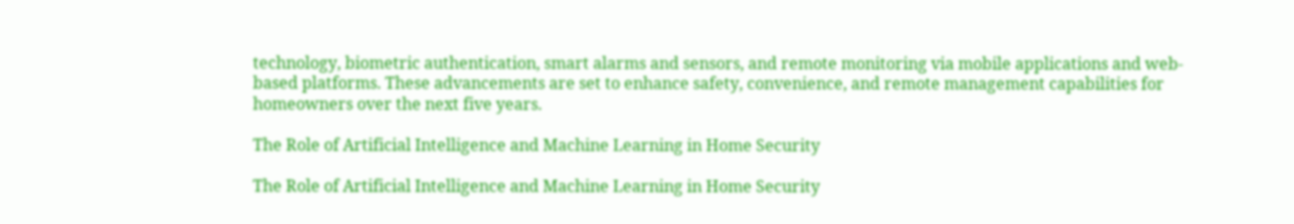technology, biometric authentication, smart alarms and sensors, and remote monitoring via mobile applications and web-based platforms. These advancements are set to enhance safety, convenience, and remote management capabilities for homeowners over the next five years.

The Role of Artificial Intelligence and Machine Learning in Home Security

The Role of Artificial Intelligence and Machine Learning in Home Security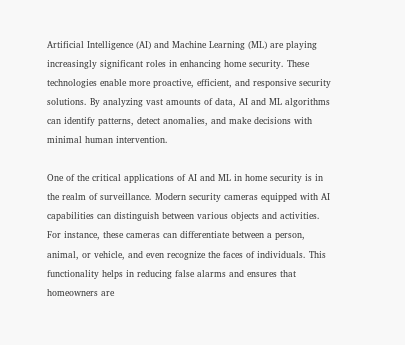Artificial Intelligence (AI) and Machine Learning (ML) are playing increasingly significant roles in enhancing home security. These technologies enable more proactive, efficient, and responsive security solutions. By analyzing vast amounts of data, AI and ML algorithms can identify patterns, detect anomalies, and make decisions with minimal human intervention.

One of the critical applications of AI and ML in home security is in the realm of surveillance. Modern security cameras equipped with AI capabilities can distinguish between various objects and activities. For instance, these cameras can differentiate between a person, animal, or vehicle, and even recognize the faces of individuals. This functionality helps in reducing false alarms and ensures that homeowners are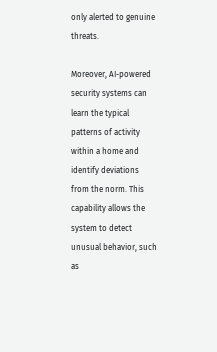only alerted to genuine threats.

Moreover, AI-powered security systems can learn the typical patterns of activity within a home and identify deviations from the norm. This capability allows the system to detect unusual behavior, such as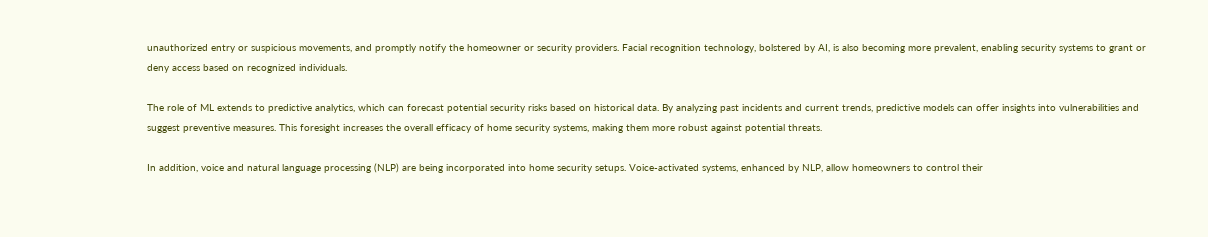unauthorized entry or suspicious movements, and promptly notify the homeowner or security providers. Facial recognition technology, bolstered by AI, is also becoming more prevalent, enabling security systems to grant or deny access based on recognized individuals.

The role of ML extends to predictive analytics, which can forecast potential security risks based on historical data. By analyzing past incidents and current trends, predictive models can offer insights into vulnerabilities and suggest preventive measures. This foresight increases the overall efficacy of home security systems, making them more robust against potential threats.

In addition, voice and natural language processing (NLP) are being incorporated into home security setups. Voice-activated systems, enhanced by NLP, allow homeowners to control their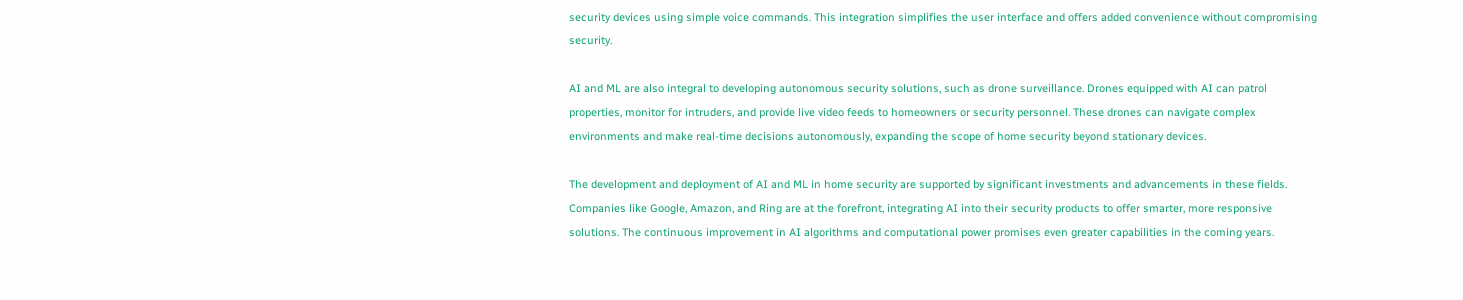security devices using simple voice commands. This integration simplifies the user interface and offers added convenience without compromising security.

AI and ML are also integral to developing autonomous security solutions, such as drone surveillance. Drones equipped with AI can patrol properties, monitor for intruders, and provide live video feeds to homeowners or security personnel. These drones can navigate complex environments and make real-time decisions autonomously, expanding the scope of home security beyond stationary devices.

The development and deployment of AI and ML in home security are supported by significant investments and advancements in these fields. Companies like Google, Amazon, and Ring are at the forefront, integrating AI into their security products to offer smarter, more responsive solutions. The continuous improvement in AI algorithms and computational power promises even greater capabilities in the coming years.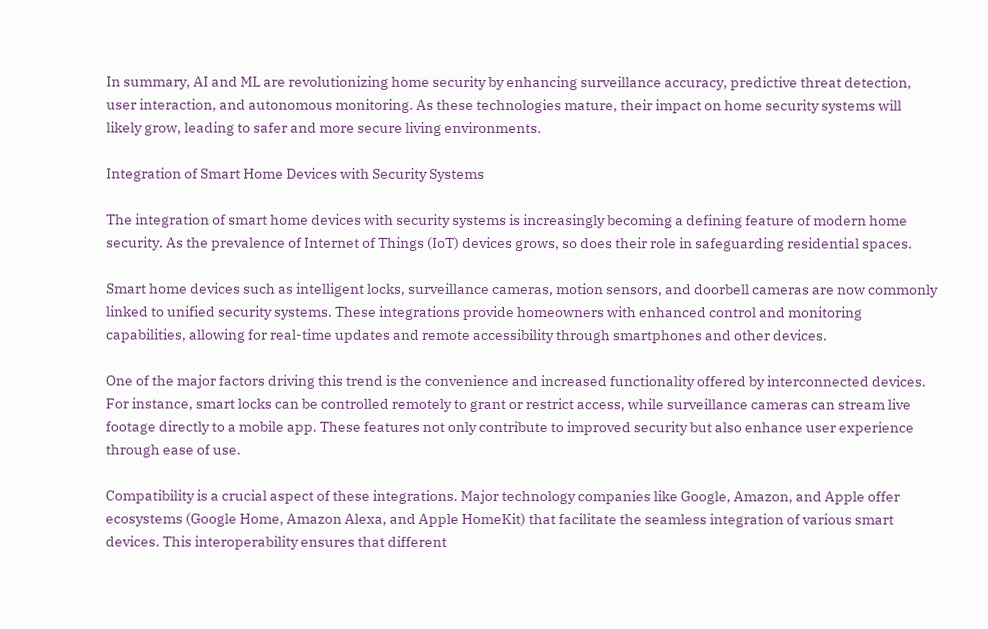In summary, AI and ML are revolutionizing home security by enhancing surveillance accuracy, predictive threat detection, user interaction, and autonomous monitoring. As these technologies mature, their impact on home security systems will likely grow, leading to safer and more secure living environments.

Integration of Smart Home Devices with Security Systems

The integration of smart home devices with security systems is increasingly becoming a defining feature of modern home security. As the prevalence of Internet of Things (IoT) devices grows, so does their role in safeguarding residential spaces.

Smart home devices such as intelligent locks, surveillance cameras, motion sensors, and doorbell cameras are now commonly linked to unified security systems. These integrations provide homeowners with enhanced control and monitoring capabilities, allowing for real-time updates and remote accessibility through smartphones and other devices.

One of the major factors driving this trend is the convenience and increased functionality offered by interconnected devices. For instance, smart locks can be controlled remotely to grant or restrict access, while surveillance cameras can stream live footage directly to a mobile app. These features not only contribute to improved security but also enhance user experience through ease of use.

Compatibility is a crucial aspect of these integrations. Major technology companies like Google, Amazon, and Apple offer ecosystems (Google Home, Amazon Alexa, and Apple HomeKit) that facilitate the seamless integration of various smart devices. This interoperability ensures that different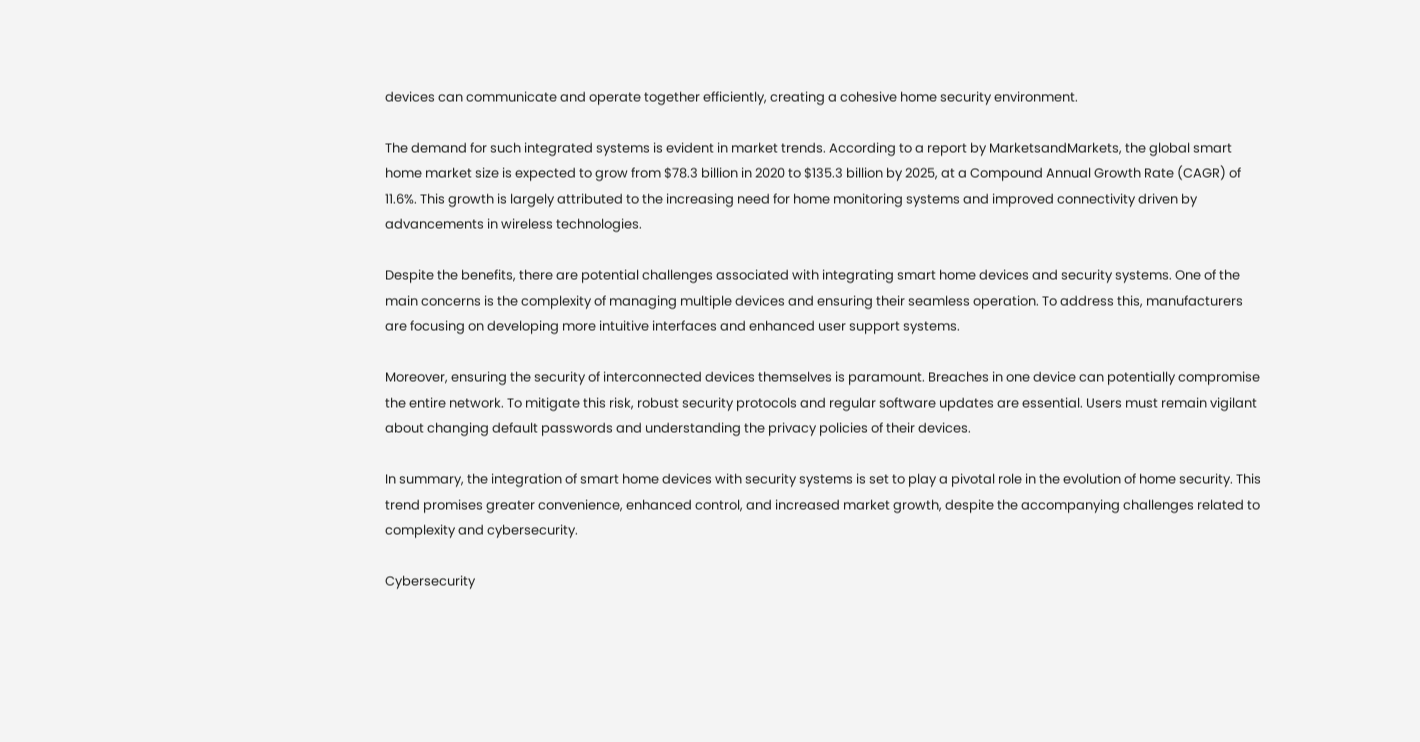devices can communicate and operate together efficiently, creating a cohesive home security environment.

The demand for such integrated systems is evident in market trends. According to a report by MarketsandMarkets, the global smart home market size is expected to grow from $78.3 billion in 2020 to $135.3 billion by 2025, at a Compound Annual Growth Rate (CAGR) of 11.6%. This growth is largely attributed to the increasing need for home monitoring systems and improved connectivity driven by advancements in wireless technologies.

Despite the benefits, there are potential challenges associated with integrating smart home devices and security systems. One of the main concerns is the complexity of managing multiple devices and ensuring their seamless operation. To address this, manufacturers are focusing on developing more intuitive interfaces and enhanced user support systems.

Moreover, ensuring the security of interconnected devices themselves is paramount. Breaches in one device can potentially compromise the entire network. To mitigate this risk, robust security protocols and regular software updates are essential. Users must remain vigilant about changing default passwords and understanding the privacy policies of their devices.

In summary, the integration of smart home devices with security systems is set to play a pivotal role in the evolution of home security. This trend promises greater convenience, enhanced control, and increased market growth, despite the accompanying challenges related to complexity and cybersecurity.

Cybersecurity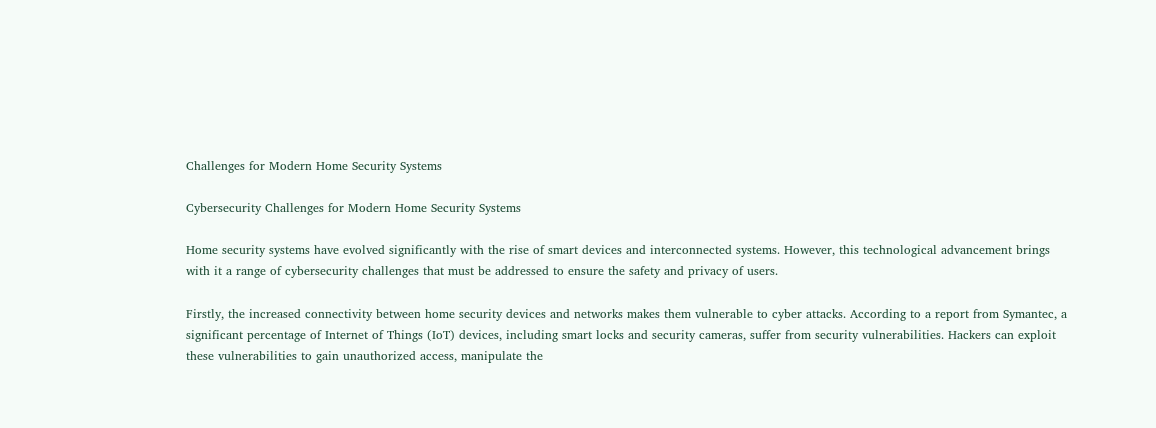Challenges for Modern Home Security Systems

Cybersecurity Challenges for Modern Home Security Systems

Home security systems have evolved significantly with the rise of smart devices and interconnected systems. However, this technological advancement brings with it a range of cybersecurity challenges that must be addressed to ensure the safety and privacy of users.

Firstly, the increased connectivity between home security devices and networks makes them vulnerable to cyber attacks. According to a report from Symantec, a significant percentage of Internet of Things (IoT) devices, including smart locks and security cameras, suffer from security vulnerabilities. Hackers can exploit these vulnerabilities to gain unauthorized access, manipulate the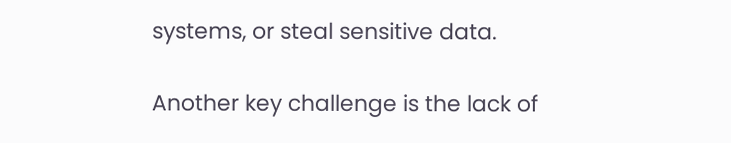systems, or steal sensitive data.

Another key challenge is the lack of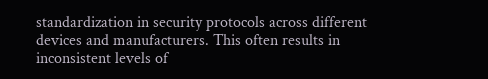standardization in security protocols across different devices and manufacturers. This often results in inconsistent levels of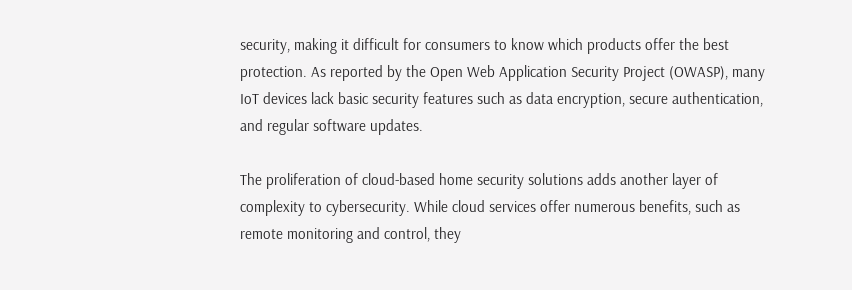security, making it difficult for consumers to know which products offer the best protection. As reported by the Open Web Application Security Project (OWASP), many IoT devices lack basic security features such as data encryption, secure authentication, and regular software updates.

The proliferation of cloud-based home security solutions adds another layer of complexity to cybersecurity. While cloud services offer numerous benefits, such as remote monitoring and control, they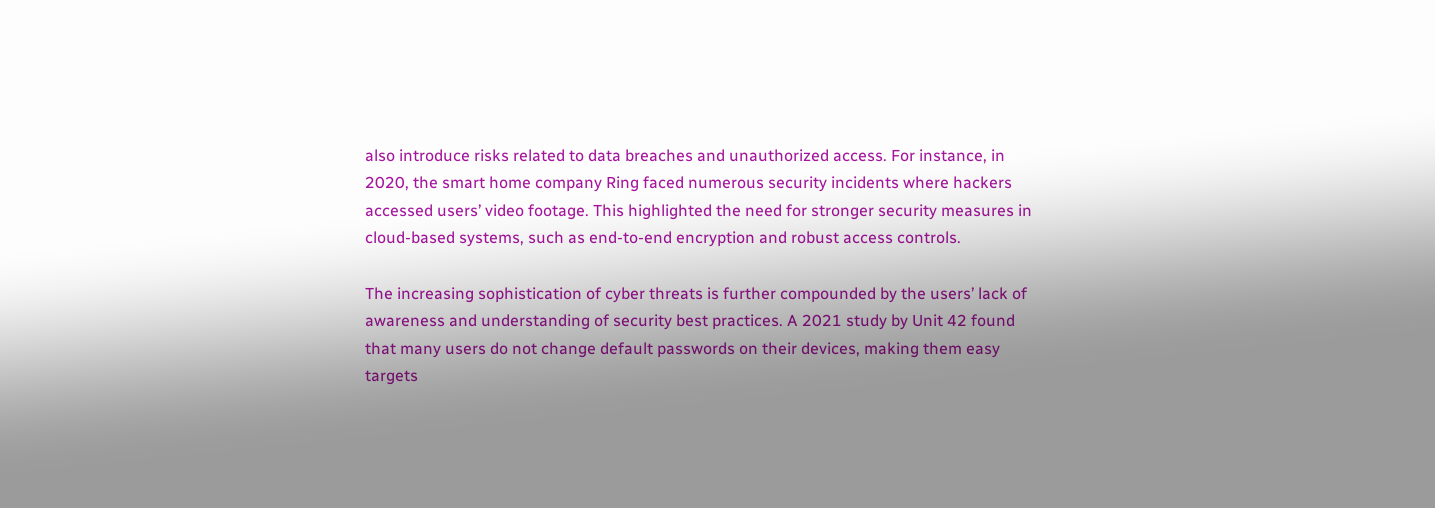also introduce risks related to data breaches and unauthorized access. For instance, in 2020, the smart home company Ring faced numerous security incidents where hackers accessed users’ video footage. This highlighted the need for stronger security measures in cloud-based systems, such as end-to-end encryption and robust access controls.

The increasing sophistication of cyber threats is further compounded by the users’ lack of awareness and understanding of security best practices. A 2021 study by Unit 42 found that many users do not change default passwords on their devices, making them easy targets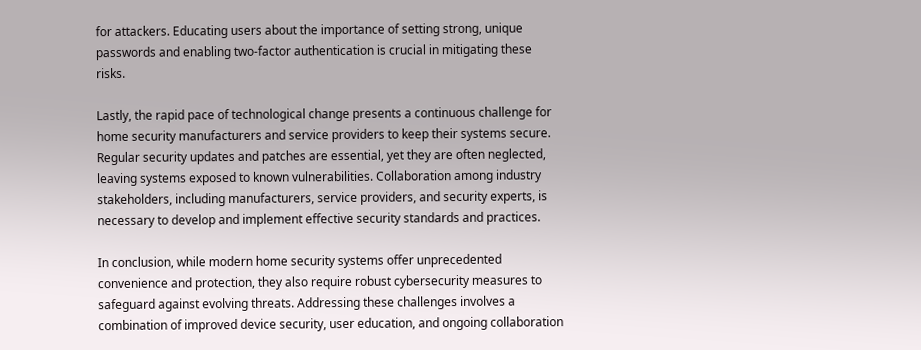for attackers. Educating users about the importance of setting strong, unique passwords and enabling two-factor authentication is crucial in mitigating these risks.

Lastly, the rapid pace of technological change presents a continuous challenge for home security manufacturers and service providers to keep their systems secure. Regular security updates and patches are essential, yet they are often neglected, leaving systems exposed to known vulnerabilities. Collaboration among industry stakeholders, including manufacturers, service providers, and security experts, is necessary to develop and implement effective security standards and practices.

In conclusion, while modern home security systems offer unprecedented convenience and protection, they also require robust cybersecurity measures to safeguard against evolving threats. Addressing these challenges involves a combination of improved device security, user education, and ongoing collaboration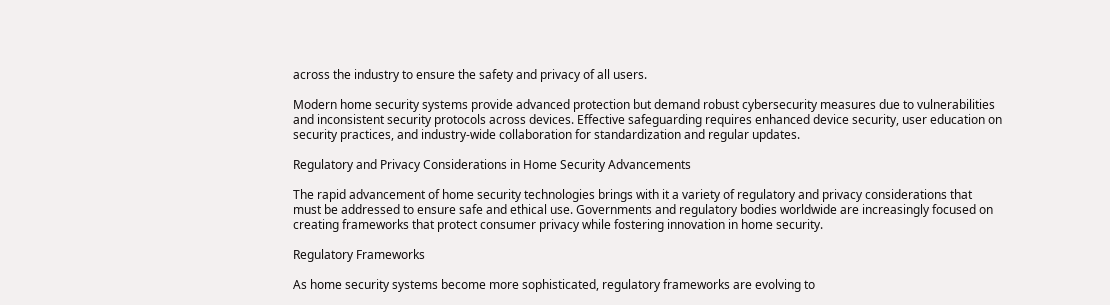across the industry to ensure the safety and privacy of all users.

Modern home security systems provide advanced protection but demand robust cybersecurity measures due to vulnerabilities and inconsistent security protocols across devices. Effective safeguarding requires enhanced device security, user education on security practices, and industry-wide collaboration for standardization and regular updates.

Regulatory and Privacy Considerations in Home Security Advancements

The rapid advancement of home security technologies brings with it a variety of regulatory and privacy considerations that must be addressed to ensure safe and ethical use. Governments and regulatory bodies worldwide are increasingly focused on creating frameworks that protect consumer privacy while fostering innovation in home security.

Regulatory Frameworks

As home security systems become more sophisticated, regulatory frameworks are evolving to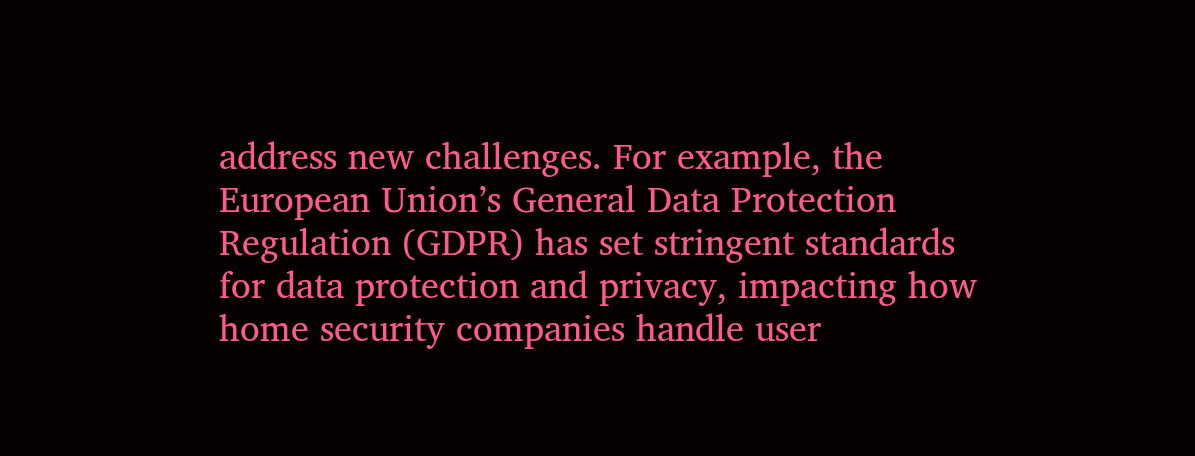address new challenges. For example, the European Union’s General Data Protection Regulation (GDPR) has set stringent standards for data protection and privacy, impacting how home security companies handle user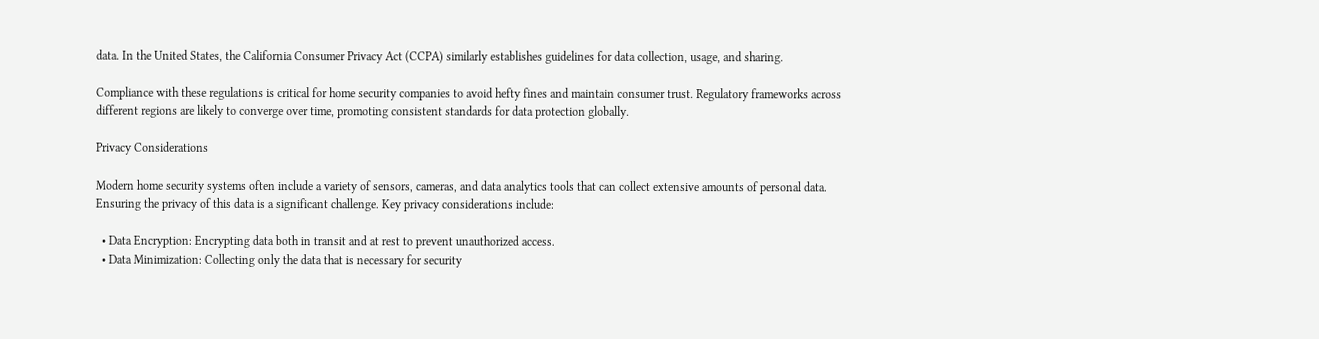data. In the United States, the California Consumer Privacy Act (CCPA) similarly establishes guidelines for data collection, usage, and sharing.

Compliance with these regulations is critical for home security companies to avoid hefty fines and maintain consumer trust. Regulatory frameworks across different regions are likely to converge over time, promoting consistent standards for data protection globally.

Privacy Considerations

Modern home security systems often include a variety of sensors, cameras, and data analytics tools that can collect extensive amounts of personal data. Ensuring the privacy of this data is a significant challenge. Key privacy considerations include:

  • Data Encryption: Encrypting data both in transit and at rest to prevent unauthorized access.
  • Data Minimization: Collecting only the data that is necessary for security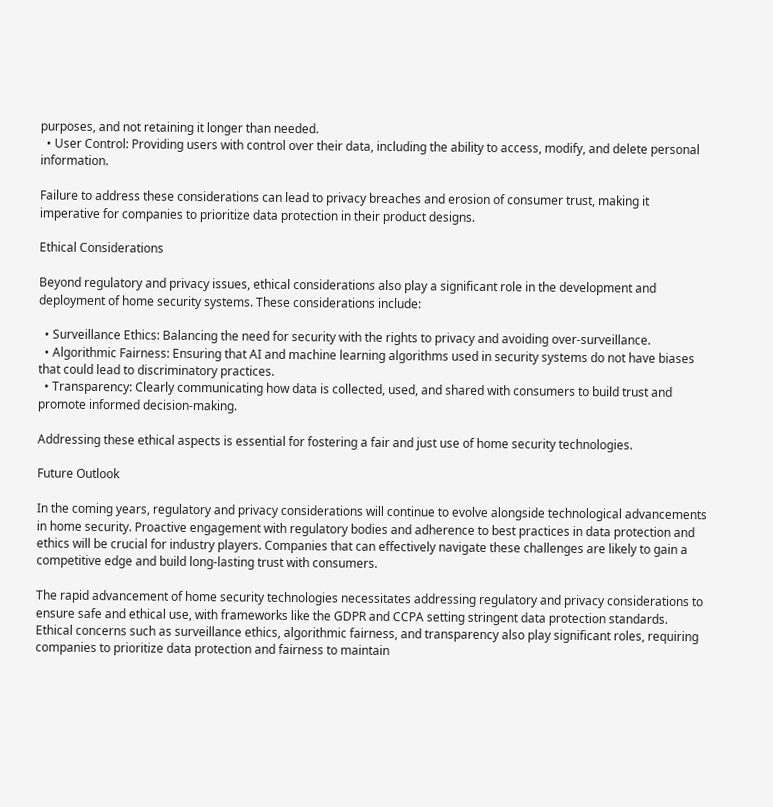purposes, and not retaining it longer than needed.
  • User Control: Providing users with control over their data, including the ability to access, modify, and delete personal information.

Failure to address these considerations can lead to privacy breaches and erosion of consumer trust, making it imperative for companies to prioritize data protection in their product designs.

Ethical Considerations

Beyond regulatory and privacy issues, ethical considerations also play a significant role in the development and deployment of home security systems. These considerations include:

  • Surveillance Ethics: Balancing the need for security with the rights to privacy and avoiding over-surveillance.
  • Algorithmic Fairness: Ensuring that AI and machine learning algorithms used in security systems do not have biases that could lead to discriminatory practices.
  • Transparency: Clearly communicating how data is collected, used, and shared with consumers to build trust and promote informed decision-making.

Addressing these ethical aspects is essential for fostering a fair and just use of home security technologies.

Future Outlook

In the coming years, regulatory and privacy considerations will continue to evolve alongside technological advancements in home security. Proactive engagement with regulatory bodies and adherence to best practices in data protection and ethics will be crucial for industry players. Companies that can effectively navigate these challenges are likely to gain a competitive edge and build long-lasting trust with consumers.

The rapid advancement of home security technologies necessitates addressing regulatory and privacy considerations to ensure safe and ethical use, with frameworks like the GDPR and CCPA setting stringent data protection standards. Ethical concerns such as surveillance ethics, algorithmic fairness, and transparency also play significant roles, requiring companies to prioritize data protection and fairness to maintain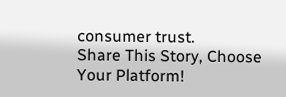consumer trust.
Share This Story, Choose Your Platform!